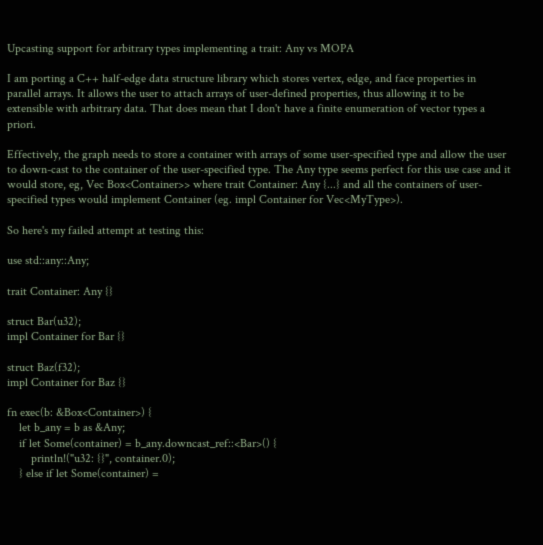Upcasting support for arbitrary types implementing a trait: Any vs MOPA

I am porting a C++ half-edge data structure library which stores vertex, edge, and face properties in parallel arrays. It allows the user to attach arrays of user-defined properties, thus allowing it to be extensible with arbitrary data. That does mean that I don't have a finite enumeration of vector types a priori.

Effectively, the graph needs to store a container with arrays of some user-specified type and allow the user to down-cast to the container of the user-specified type. The Any type seems perfect for this use case and it would store, eg, Vec Box<Container>> where trait Container: Any {...} and all the containers of user-specified types would implement Container (eg. impl Container for Vec<MyType>).

So here's my failed attempt at testing this:

use std::any::Any;

trait Container: Any {}

struct Bar(u32);
impl Container for Bar {}

struct Baz(f32);
impl Container for Baz {}

fn exec(b: &Box<Container>) {
    let b_any = b as &Any;
    if let Some(container) = b_any.downcast_ref::<Bar>() {
        println!("u32: {}", container.0);
    } else if let Some(container) =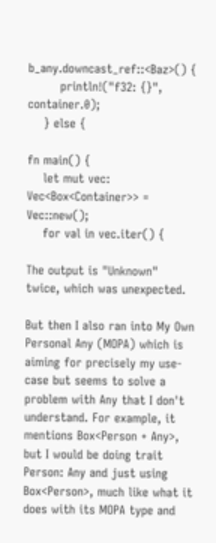b_any.downcast_ref::<Baz>() {
        println!("f32: {}", container.0);
    } else {

fn main() {
    let mut vec: Vec<Box<Container>> = Vec::new();
    for val in vec.iter() {

The output is "Unknown" twice, which was unexpected.

But then I also ran into My Own Personal Any (MOPA) which is aiming for precisely my use-case but seems to solve a problem with Any that I don't understand. For example, it mentions Box<Person + Any>, but I would be doing trait Person: Any and just using Box<Person>, much like what it does with its MOPA type and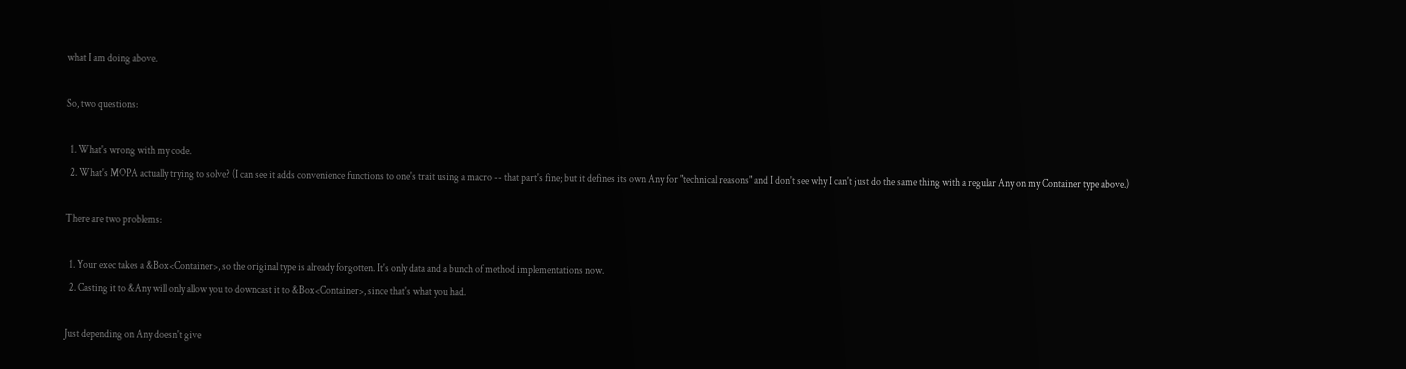what I am doing above.

So, two questions:

  1. What's wrong with my code.
  2. What's MOPA actually trying to solve? (I can see it adds convenience functions to one's trait using a macro -- that part's fine; but it defines its own Any for "technical reasons" and I don't see why I can't just do the same thing with a regular Any on my Container type above.)

There are two problems:

  1. Your exec takes a &Box<Container>, so the original type is already forgotten. It's only data and a bunch of method implementations now.
  2. Casting it to &Any will only allow you to downcast it to &Box<Container>, since that's what you had.

Just depending on Any doesn't give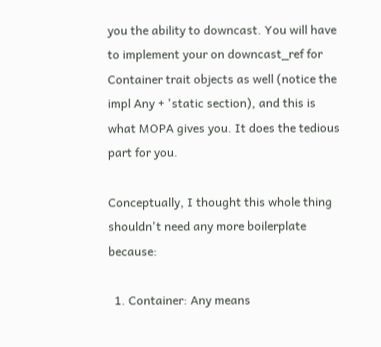you the ability to downcast. You will have to implement your on downcast_ref for Container trait objects as well (notice the impl Any + 'static section), and this is what MOPA gives you. It does the tedious part for you.

Conceptually, I thought this whole thing shouldn't need any more boilerplate because:

  1. Container: Any means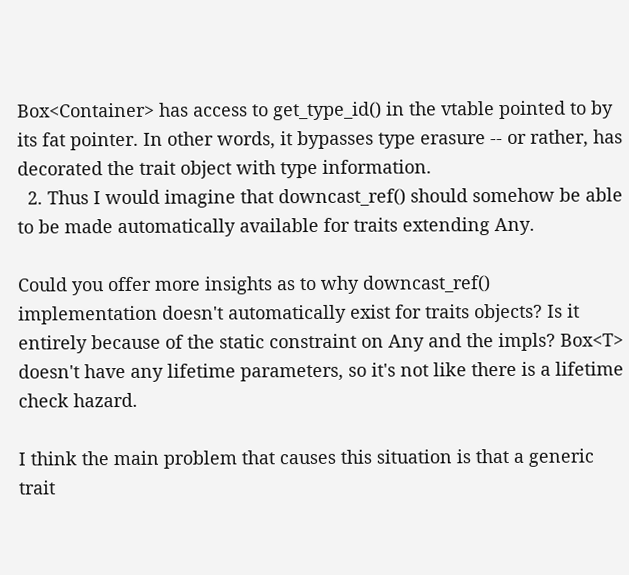Box<Container> has access to get_type_id() in the vtable pointed to by its fat pointer. In other words, it bypasses type erasure -- or rather, has decorated the trait object with type information.
  2. Thus I would imagine that downcast_ref() should somehow be able to be made automatically available for traits extending Any.

Could you offer more insights as to why downcast_ref() implementation doesn't automatically exist for traits objects? Is it entirely because of the static constraint on Any and the impls? Box<T> doesn't have any lifetime parameters, so it's not like there is a lifetime check hazard.

I think the main problem that causes this situation is that a generic trait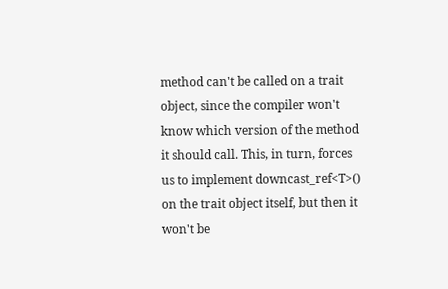method can't be called on a trait object, since the compiler won't know which version of the method it should call. This, in turn, forces us to implement downcast_ref<T>() on the trait object itself, but then it won't be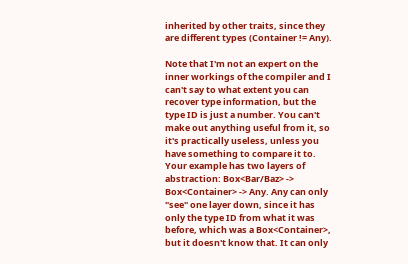inherited by other traits, since they are different types (Container != Any).

Note that I'm not an expert on the inner workings of the compiler and I can't say to what extent you can recover type information, but the type ID is just a number. You can't make out anything useful from it, so it's practically useless, unless you have something to compare it to. Your example has two layers of abstraction: Box<Bar/Baz> -> Box<Container> -> Any. Any can only "see" one layer down, since it has only the type ID from what it was before, which was a Box<Container>, but it doesn't know that. It can only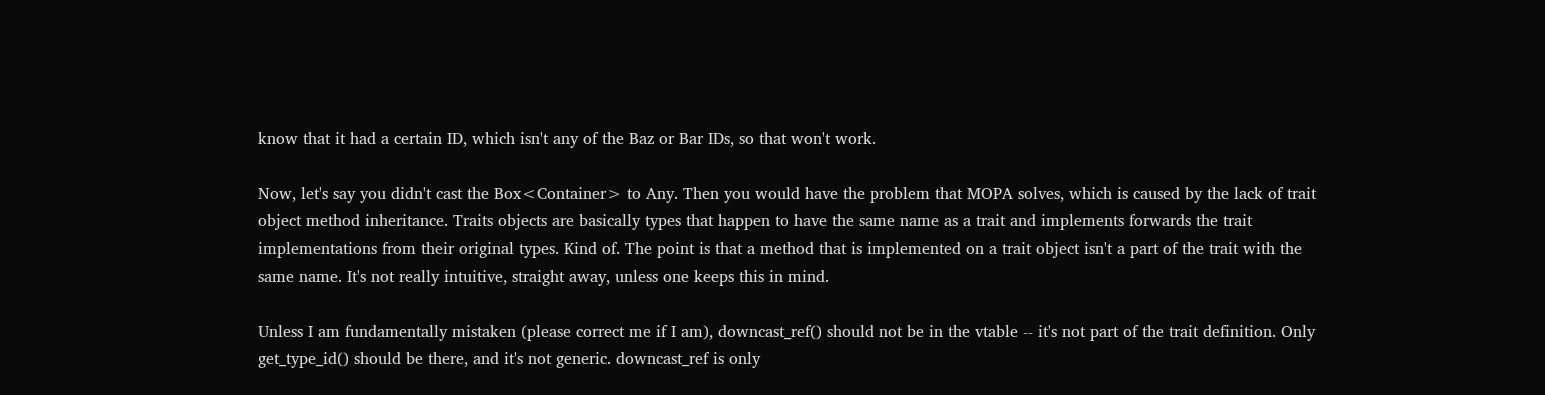know that it had a certain ID, which isn't any of the Baz or Bar IDs, so that won't work.

Now, let's say you didn't cast the Box<Container> to Any. Then you would have the problem that MOPA solves, which is caused by the lack of trait object method inheritance. Traits objects are basically types that happen to have the same name as a trait and implements forwards the trait implementations from their original types. Kind of. The point is that a method that is implemented on a trait object isn't a part of the trait with the same name. It's not really intuitive, straight away, unless one keeps this in mind.

Unless I am fundamentally mistaken (please correct me if I am), downcast_ref() should not be in the vtable -- it's not part of the trait definition. Only get_type_id() should be there, and it's not generic. downcast_ref is only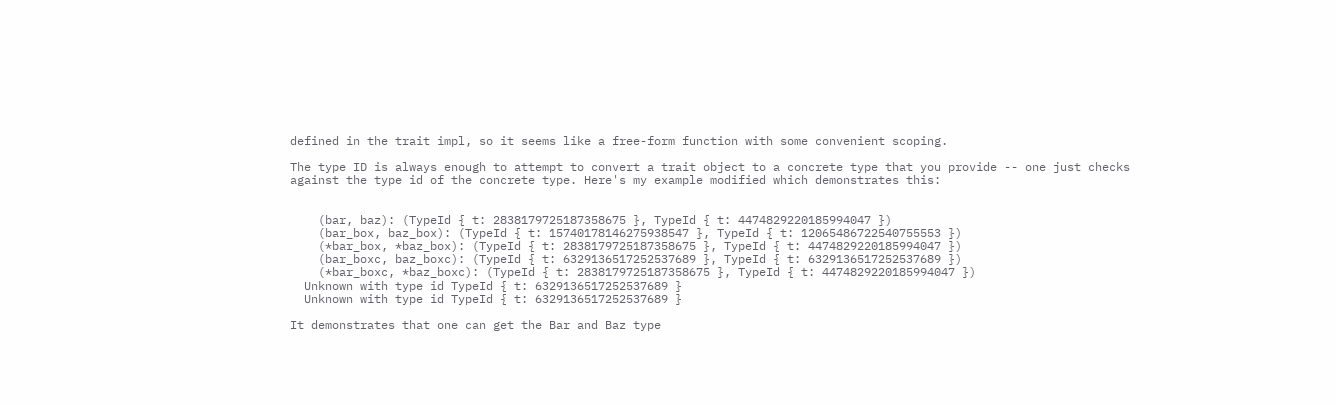defined in the trait impl, so it seems like a free-form function with some convenient scoping.

The type ID is always enough to attempt to convert a trait object to a concrete type that you provide -- one just checks against the type id of the concrete type. Here's my example modified which demonstrates this:


    (bar, baz): (TypeId { t: 2838179725187358675 }, TypeId { t: 4474829220185994047 })
    (bar_box, baz_box): (TypeId { t: 15740178146275938547 }, TypeId { t: 12065486722540755553 })
    (*bar_box, *baz_box): (TypeId { t: 2838179725187358675 }, TypeId { t: 4474829220185994047 })
    (bar_boxc, baz_boxc): (TypeId { t: 6329136517252537689 }, TypeId { t: 6329136517252537689 })
    (*bar_boxc, *baz_boxc): (TypeId { t: 2838179725187358675 }, TypeId { t: 4474829220185994047 })
  Unknown with type id TypeId { t: 6329136517252537689 }
  Unknown with type id TypeId { t: 6329136517252537689 }

It demonstrates that one can get the Bar and Baz type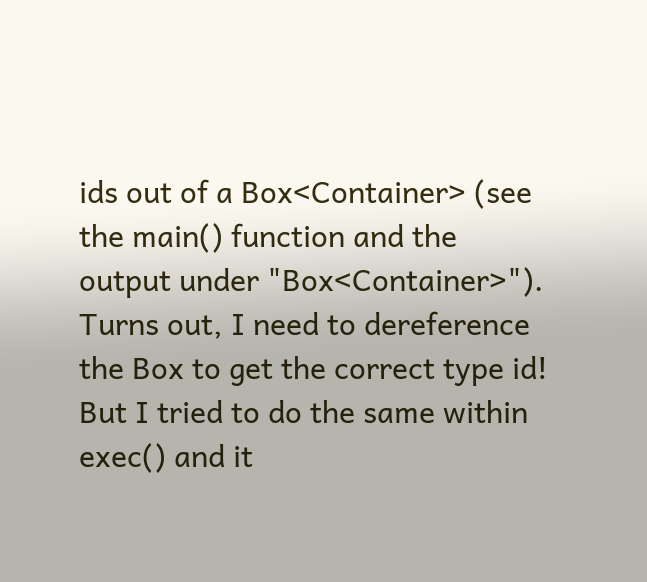ids out of a Box<Container> (see the main() function and the output under "Box<Container>"). Turns out, I need to dereference the Box to get the correct type id! But I tried to do the same within exec() and it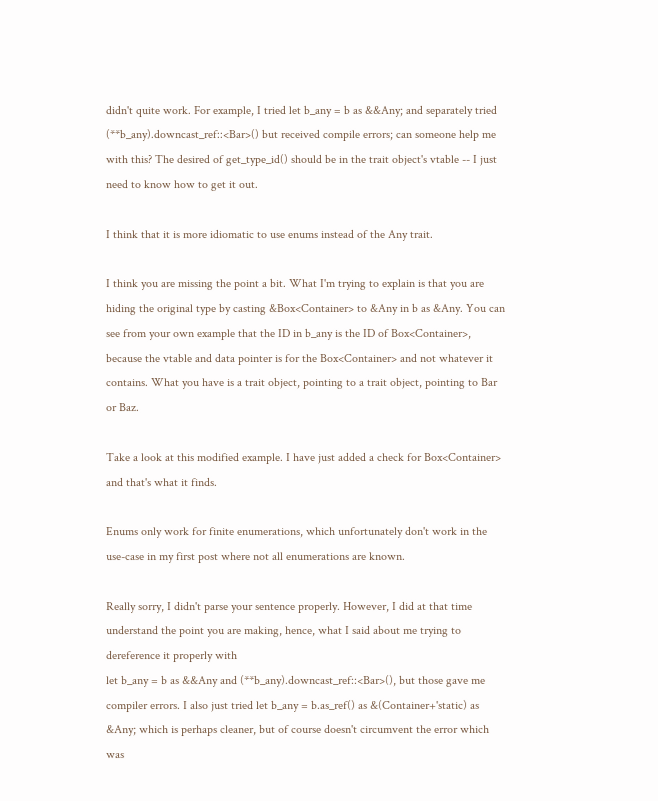didn't quite work. For example, I tried let b_any = b as &&Any; and separately tried (**b_any).downcast_ref::<Bar>() but received compile errors; can someone help me with this? The desired of get_type_id() should be in the trait object's vtable -- I just need to know how to get it out.

I think that it is more idiomatic to use enums instead of the Any trait.

I think you are missing the point a bit. What I'm trying to explain is that you are hiding the original type by casting &Box<Container> to &Any in b as &Any. You can see from your own example that the ID in b_any is the ID of Box<Container>, because the vtable and data pointer is for the Box<Container> and not whatever it contains. What you have is a trait object, pointing to a trait object, pointing to Bar or Baz.

Take a look at this modified example. I have just added a check for Box<Container> and that's what it finds.

Enums only work for finite enumerations, which unfortunately don't work in the use-case in my first post where not all enumerations are known.

Really sorry, I didn't parse your sentence properly. However, I did at that time understand the point you are making, hence, what I said about me trying to dereference it properly with
let b_any = b as &&Any and (**b_any).downcast_ref::<Bar>(), but those gave me compiler errors. I also just tried let b_any = b.as_ref() as &(Container+'static) as &Any; which is perhaps cleaner, but of course doesn't circumvent the error which was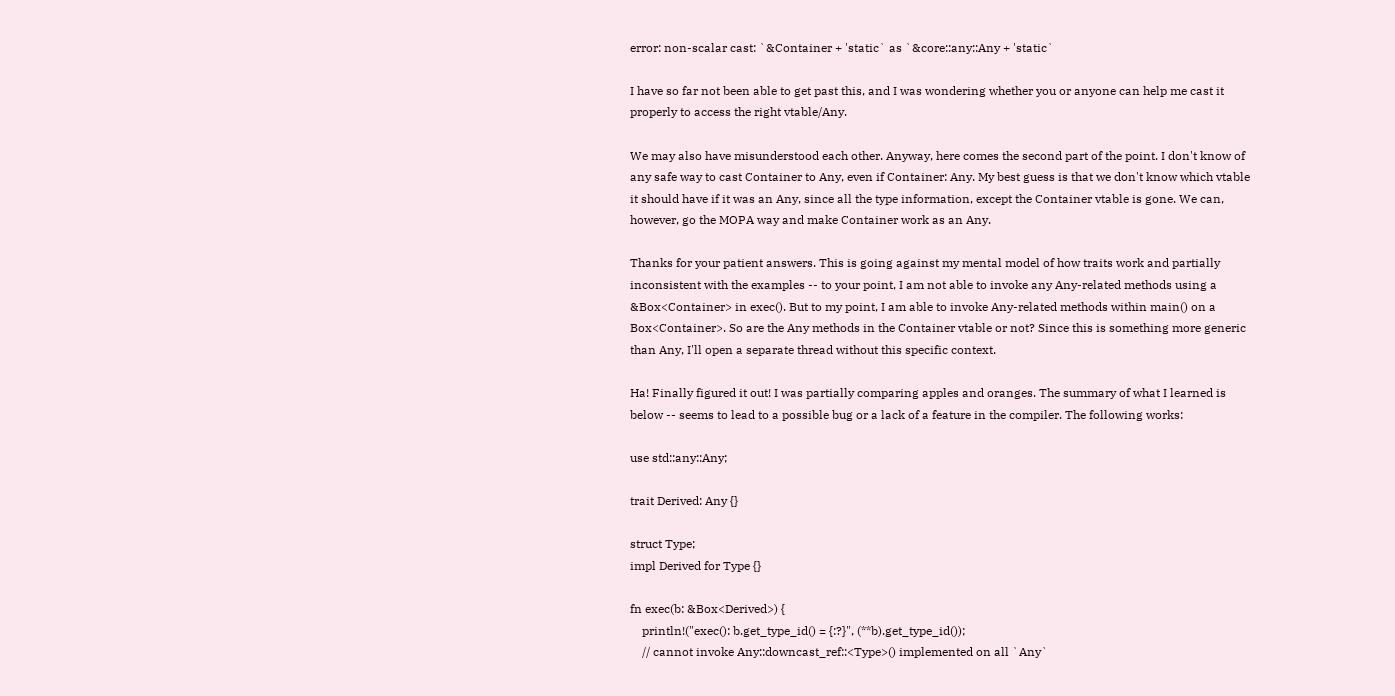error: non-scalar cast: `&Container + 'static` as `&core::any::Any + 'static`

I have so far not been able to get past this, and I was wondering whether you or anyone can help me cast it properly to access the right vtable/Any.

We may also have misunderstood each other. Anyway, here comes the second part of the point. I don't know of any safe way to cast Container to Any, even if Container: Any. My best guess is that we don't know which vtable it should have if it was an Any, since all the type information, except the Container vtable is gone. We can, however, go the MOPA way and make Container work as an Any.

Thanks for your patient answers. This is going against my mental model of how traits work and partially inconsistent with the examples -- to your point, I am not able to invoke any Any-related methods using a &Box<Container> in exec(). But to my point, I am able to invoke Any-related methods within main() on a Box<Container>. So are the Any methods in the Container vtable or not? Since this is something more generic than Any, I'll open a separate thread without this specific context.

Ha! Finally figured it out! I was partially comparing apples and oranges. The summary of what I learned is below -- seems to lead to a possible bug or a lack of a feature in the compiler. The following works:

use std::any::Any;

trait Derived: Any {}

struct Type;
impl Derived for Type {}

fn exec(b: &Box<Derived>) {
    println!("exec(): b.get_type_id() = {:?}", (**b).get_type_id());
    // cannot invoke Any::downcast_ref::<Type>() implemented on all `Any`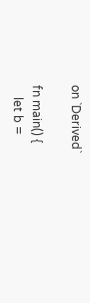on `Derived`

fn main() {
    let b =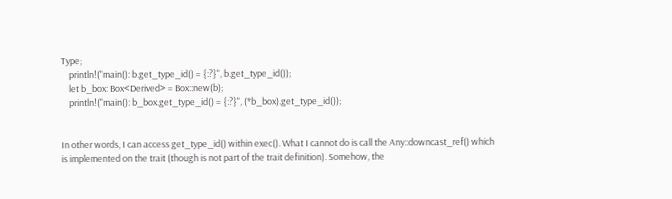Type;
    println!("main(): b.get_type_id() = {:?}", b.get_type_id());
    let b_box: Box<Derived> = Box::new(b);
    println!("main(): b_box.get_type_id() = {:?}", (*b_box).get_type_id());


In other words, I can access get_type_id() within exec(). What I cannot do is call the Any::downcast_ref() which is implemented on the trait (though is not part of the trait definition). Somehow, the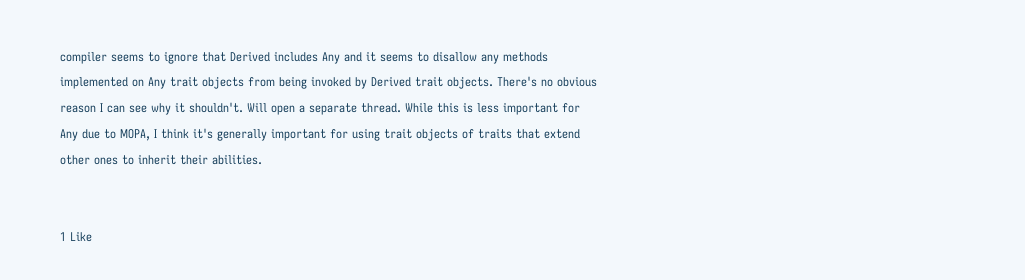compiler seems to ignore that Derived includes Any and it seems to disallow any methods implemented on Any trait objects from being invoked by Derived trait objects. There's no obvious reason I can see why it shouldn't. Will open a separate thread. While this is less important for Any due to MOPA, I think it's generally important for using trait objects of traits that extend other ones to inherit their abilities.


1 Like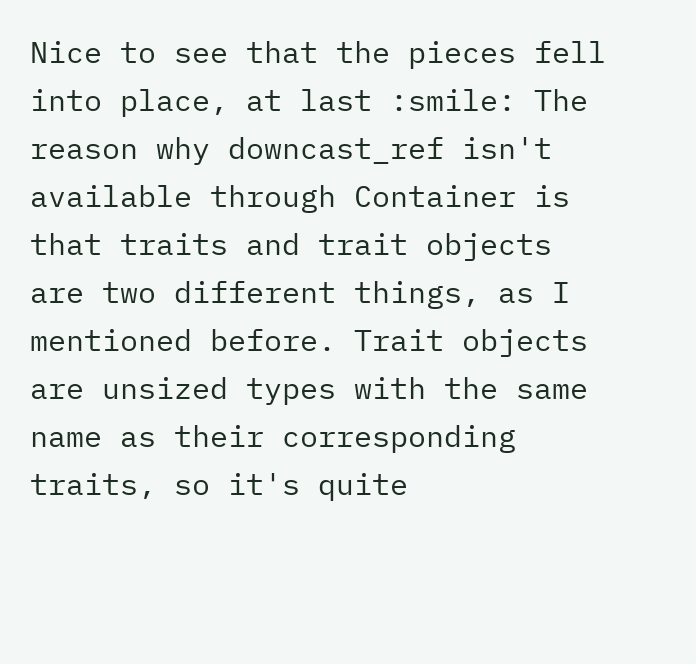Nice to see that the pieces fell into place, at last :smile: The reason why downcast_ref isn't available through Container is that traits and trait objects are two different things, as I mentioned before. Trait objects are unsized types with the same name as their corresponding traits, so it's quite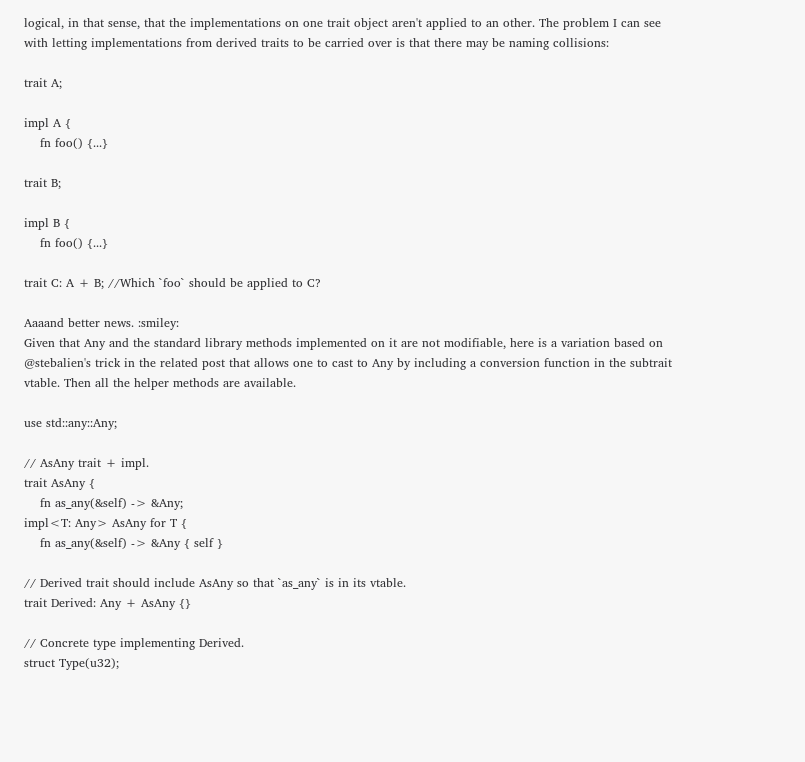logical, in that sense, that the implementations on one trait object aren't applied to an other. The problem I can see with letting implementations from derived traits to be carried over is that there may be naming collisions:

trait A;

impl A {
    fn foo() {...}

trait B;

impl B {
    fn foo() {...}

trait C: A + B; //Which `foo` should be applied to C?

Aaaand better news. :smiley:
Given that Any and the standard library methods implemented on it are not modifiable, here is a variation based on @stebalien's trick in the related post that allows one to cast to Any by including a conversion function in the subtrait vtable. Then all the helper methods are available.

use std::any::Any;

// AsAny trait + impl.
trait AsAny {
    fn as_any(&self) -> &Any;
impl<T: Any> AsAny for T {
    fn as_any(&self) -> &Any { self }

// Derived trait should include AsAny so that `as_any` is in its vtable.
trait Derived: Any + AsAny {}

// Concrete type implementing Derived.
struct Type(u32);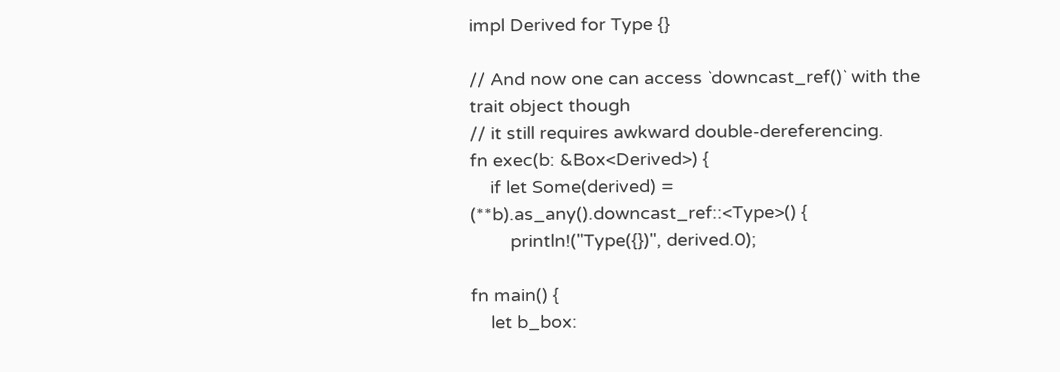impl Derived for Type {}

// And now one can access `downcast_ref()` with the trait object though
// it still requires awkward double-dereferencing.
fn exec(b: &Box<Derived>) {
    if let Some(derived) = (**b).as_any().downcast_ref::<Type>() {
        println!("Type({})", derived.0);

fn main() {
    let b_box: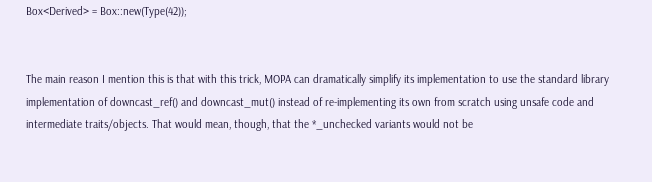Box<Derived> = Box::new(Type(42));


The main reason I mention this is that with this trick, MOPA can dramatically simplify its implementation to use the standard library implementation of downcast_ref() and downcast_mut() instead of re-implementing its own from scratch using unsafe code and intermediate traits/objects. That would mean, though, that the *_unchecked variants would not be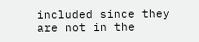included since they are not in the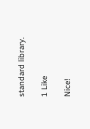standard library.

1 Like

Nice!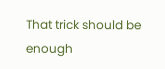That trick should be enough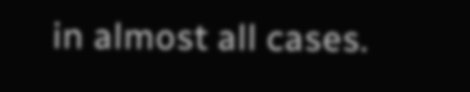in almost all cases.